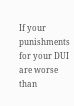If your punishments for your DUI are worse than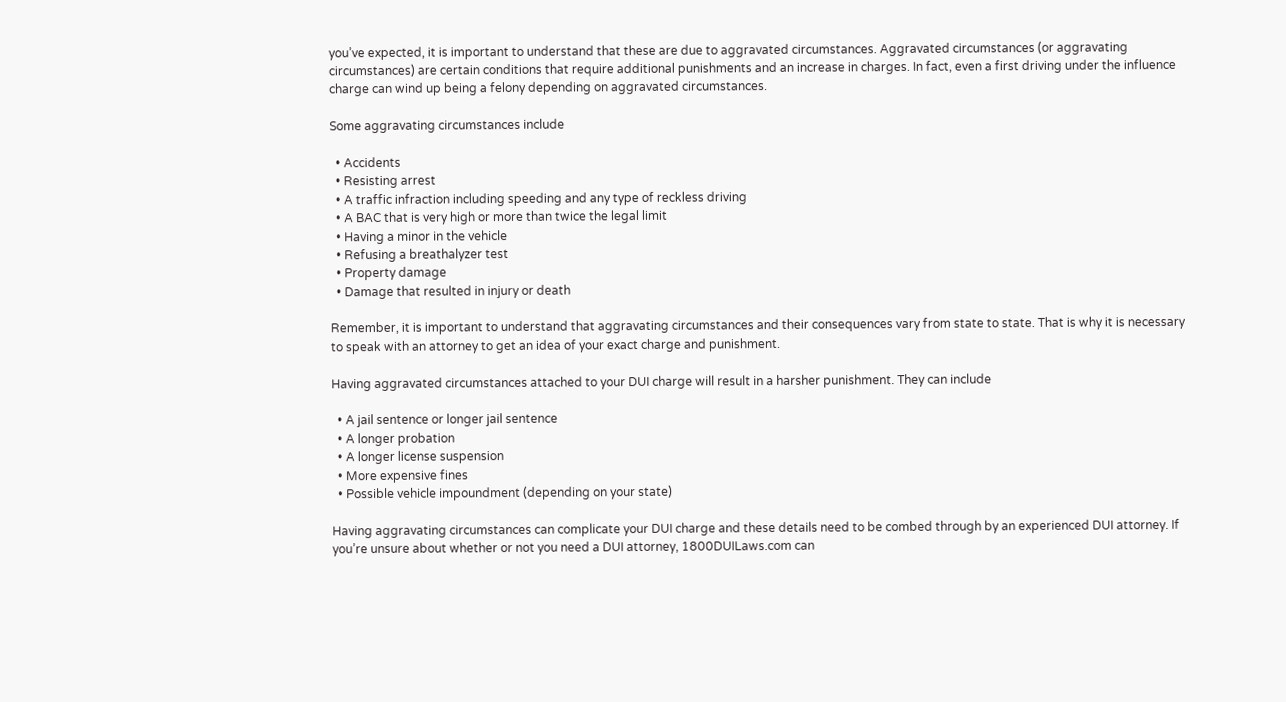you’ve expected, it is important to understand that these are due to aggravated circumstances. Aggravated circumstances (or aggravating circumstances) are certain conditions that require additional punishments and an increase in charges. In fact, even a first driving under the influence charge can wind up being a felony depending on aggravated circumstances.

Some aggravating circumstances include

  • Accidents
  • Resisting arrest
  • A traffic infraction including speeding and any type of reckless driving
  • A BAC that is very high or more than twice the legal limit
  • Having a minor in the vehicle
  • Refusing a breathalyzer test
  • Property damage
  • Damage that resulted in injury or death

Remember, it is important to understand that aggravating circumstances and their consequences vary from state to state. That is why it is necessary to speak with an attorney to get an idea of your exact charge and punishment.

Having aggravated circumstances attached to your DUI charge will result in a harsher punishment. They can include

  • A jail sentence or longer jail sentence
  • A longer probation
  • A longer license suspension
  • More expensive fines
  • Possible vehicle impoundment (depending on your state)

Having aggravating circumstances can complicate your DUI charge and these details need to be combed through by an experienced DUI attorney. If you’re unsure about whether or not you need a DUI attorney, 1800DUILaws.com can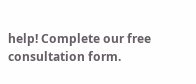help! Complete our free consultation form.